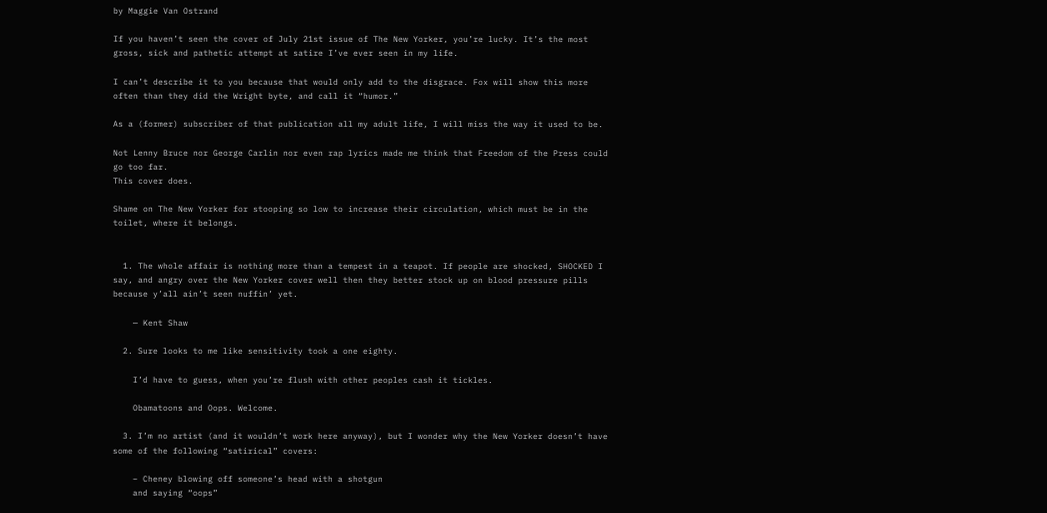by Maggie Van Ostrand

If you haven’t seen the cover of July 21st issue of The New Yorker, you’re lucky. It’s the most gross, sick and pathetic attempt at satire I’ve ever seen in my life.

I can’t describe it to you because that would only add to the disgrace. Fox will show this more often than they did the Wright byte, and call it “humor.”

As a (former) subscriber of that publication all my adult life, I will miss the way it used to be.

Not Lenny Bruce nor George Carlin nor even rap lyrics made me think that Freedom of the Press could go too far.
This cover does.

Shame on The New Yorker for stooping so low to increase their circulation, which must be in the toilet, where it belongs.


  1. The whole affair is nothing more than a tempest in a teapot. If people are shocked, SHOCKED I say, and angry over the New Yorker cover well then they better stock up on blood pressure pills because y’all ain’t seen nuffin’ yet.

    — Kent Shaw

  2. Sure looks to me like sensitivity took a one eighty.

    I’d have to guess, when you’re flush with other peoples cash it tickles.

    Obamatoons and Oops. Welcome.

  3. I’m no artist (and it wouldn’t work here anyway), but I wonder why the New Yorker doesn’t have some of the following “satirical” covers:

    – Cheney blowing off someone’s head with a shotgun
    and saying “oops”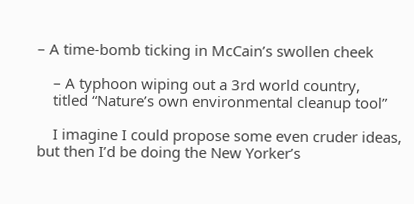– A time-bomb ticking in McCain’s swollen cheek

    – A typhoon wiping out a 3rd world country,
    titled “Nature’s own environmental cleanup tool”

    I imagine I could propose some even cruder ideas, but then I’d be doing the New Yorker’s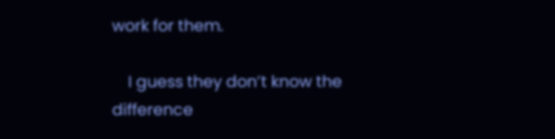work for them.

    I guess they don’t know the difference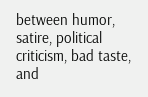between humor, satire, political criticism, bad taste, and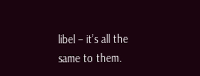libel – it’s all the same to them.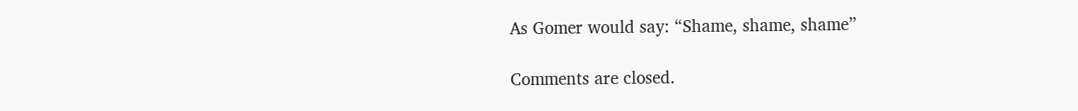As Gomer would say: “Shame, shame, shame”

Comments are closed.